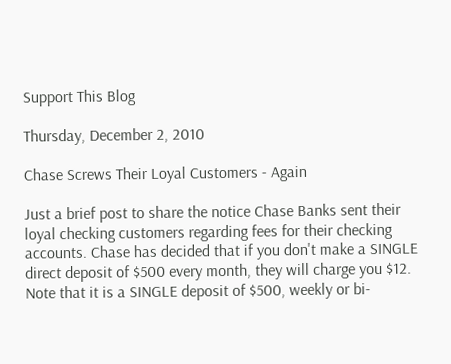Support This Blog

Thursday, December 2, 2010

Chase Screws Their Loyal Customers - Again

Just a brief post to share the notice Chase Banks sent their loyal checking customers regarding fees for their checking accounts. Chase has decided that if you don't make a SINGLE direct deposit of $500 every month, they will charge you $12. Note that it is a SINGLE deposit of $500, weekly or bi-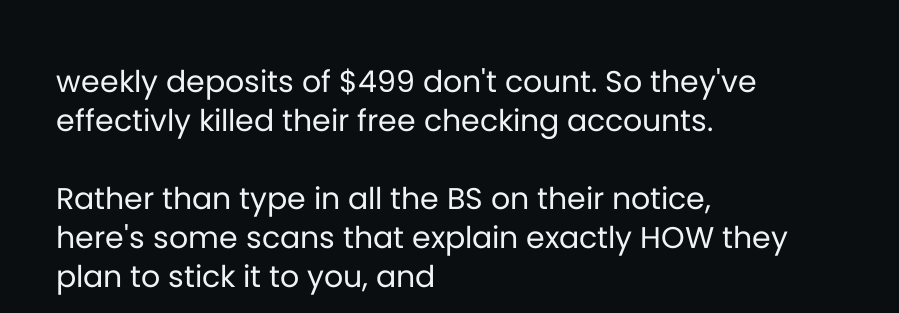weekly deposits of $499 don't count. So they've effectivly killed their free checking accounts.

Rather than type in all the BS on their notice, here's some scans that explain exactly HOW they plan to stick it to you, and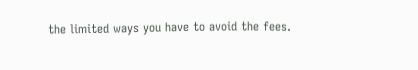the limited ways you have to avoid the fees.